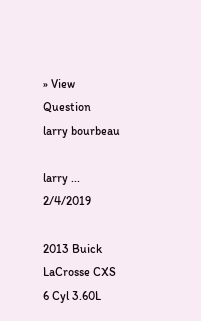» View Question
larry bourbeau

larry ... 2/4/2019

2013 Buick LaCrosse CXS 6 Cyl 3.60L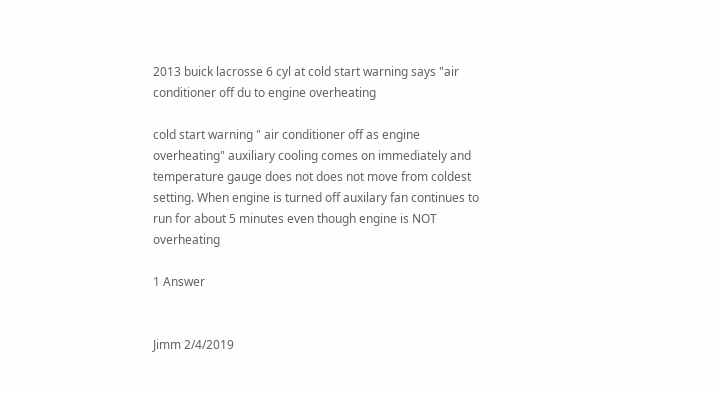2013 buick lacrosse 6 cyl at cold start warning says "air conditioner off du to engine overheating

cold start warning " air conditioner off as engine overheating" auxiliary cooling comes on immediately and temperature gauge does not does not move from coldest setting. When engine is turned off auxilary fan continues to run for about 5 minutes even though engine is NOT overheating

1 Answer


Jimm 2/4/2019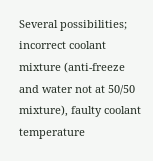Several possibilities; incorrect coolant mixture (anti-freeze and water not at 50/50 mixture), faulty coolant temperature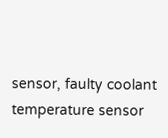sensor, faulty coolant temperature sensor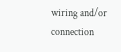wiring and/or connection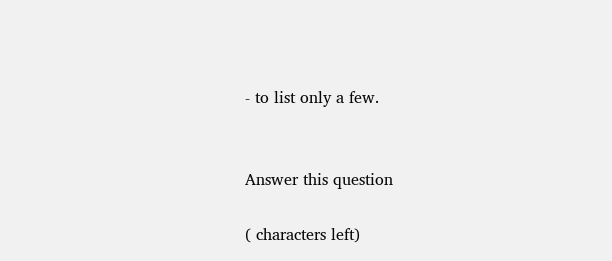- to list only a few.


Answer this question

( characters left)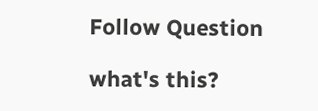Follow Question

what's this?